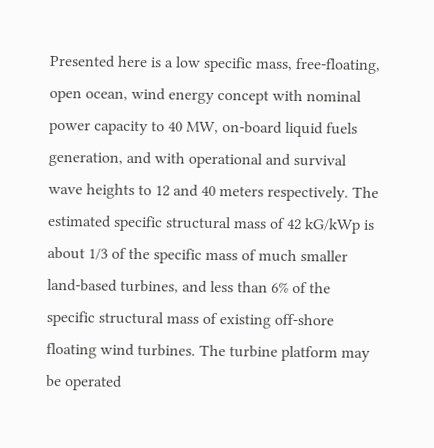Presented here is a low specific mass, free-floating, open ocean, wind energy concept with nominal power capacity to 40 MW, on-board liquid fuels generation, and with operational and survival wave heights to 12 and 40 meters respectively. The estimated specific structural mass of 42 kG/kWp is about 1/3 of the specific mass of much smaller land-based turbines, and less than 6% of the specific structural mass of existing off-shore floating wind turbines. The turbine platform may be operated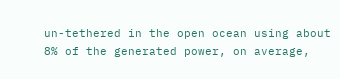un-tethered in the open ocean using about 8% of the generated power, on average,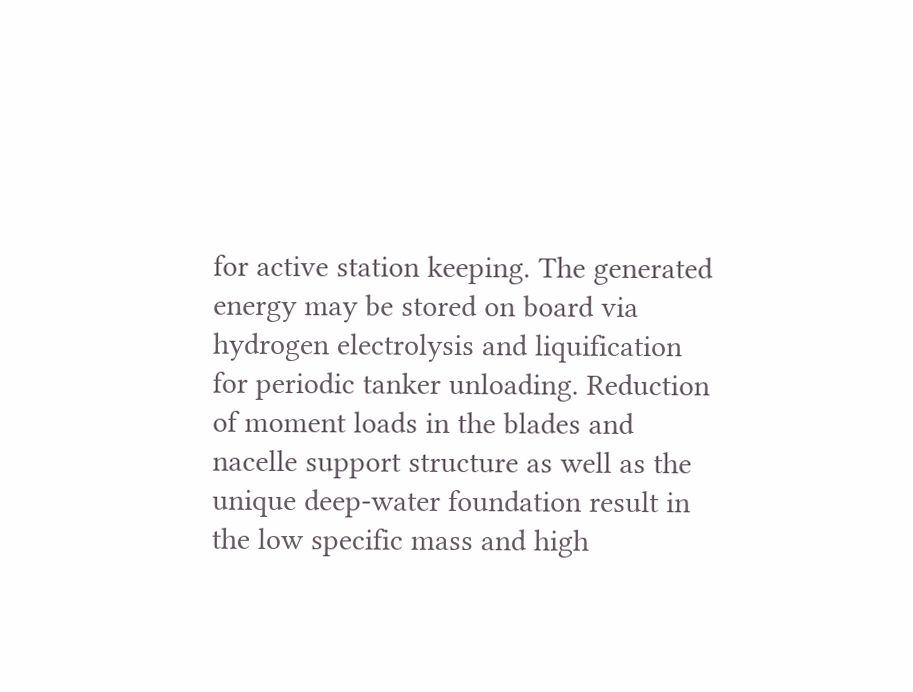for active station keeping. The generated energy may be stored on board via hydrogen electrolysis and liquification for periodic tanker unloading. Reduction of moment loads in the blades and nacelle support structure as well as the unique deep-water foundation result in the low specific mass and high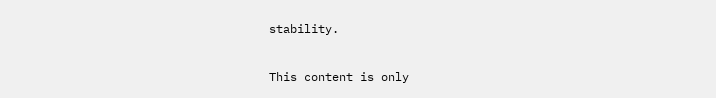stability.

This content is only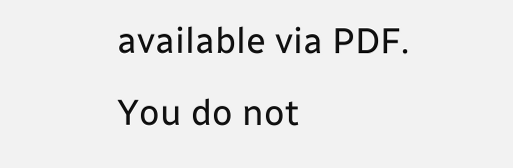available via PDF.
You do not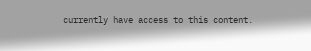currently have access to this content.